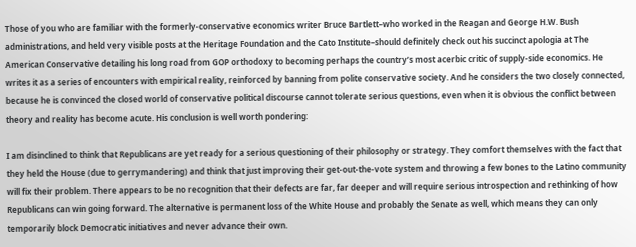Those of you who are familiar with the formerly-conservative economics writer Bruce Bartlett–who worked in the Reagan and George H.W. Bush administrations, and held very visible posts at the Heritage Foundation and the Cato Institute–should definitely check out his succinct apologia at The American Conservative detailing his long road from GOP orthodoxy to becoming perhaps the country’s most acerbic critic of supply-side economics. He writes it as a series of encounters with empirical reality, reinforced by banning from polite conservative society. And he considers the two closely connected, because he is convinced the closed world of conservative political discourse cannot tolerate serious questions, even when it is obvious the conflict between theory and reality has become acute. His conclusion is well worth pondering:

I am disinclined to think that Republicans are yet ready for a serious questioning of their philosophy or strategy. They comfort themselves with the fact that they held the House (due to gerrymandering) and think that just improving their get-out-the-vote system and throwing a few bones to the Latino community will fix their problem. There appears to be no recognition that their defects are far, far deeper and will require serious introspection and rethinking of how Republicans can win going forward. The alternative is permanent loss of the White House and probably the Senate as well, which means they can only temporarily block Democratic initiatives and never advance their own.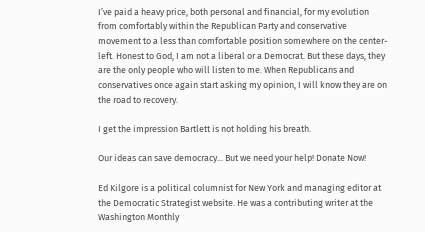I’ve paid a heavy price, both personal and financial, for my evolution from comfortably within the Republican Party and conservative movement to a less than comfortable position somewhere on the center-left. Honest to God, I am not a liberal or a Democrat. But these days, they are the only people who will listen to me. When Republicans and conservatives once again start asking my opinion, I will know they are on the road to recovery.

I get the impression Bartlett is not holding his breath.

Our ideas can save democracy... But we need your help! Donate Now!

Ed Kilgore is a political columnist for New York and managing editor at the Democratic Strategist website. He was a contributing writer at the Washington Monthly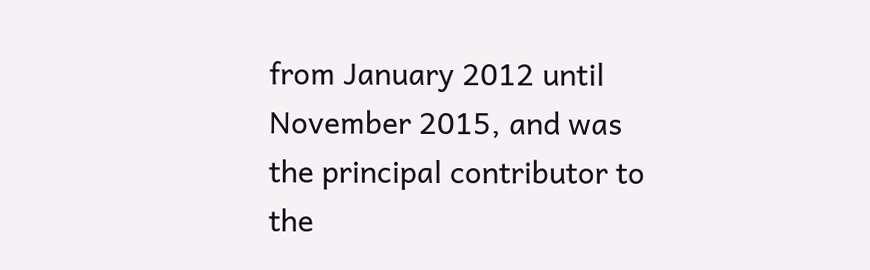from January 2012 until November 2015, and was the principal contributor to the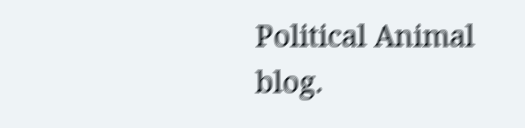Political Animal blog.